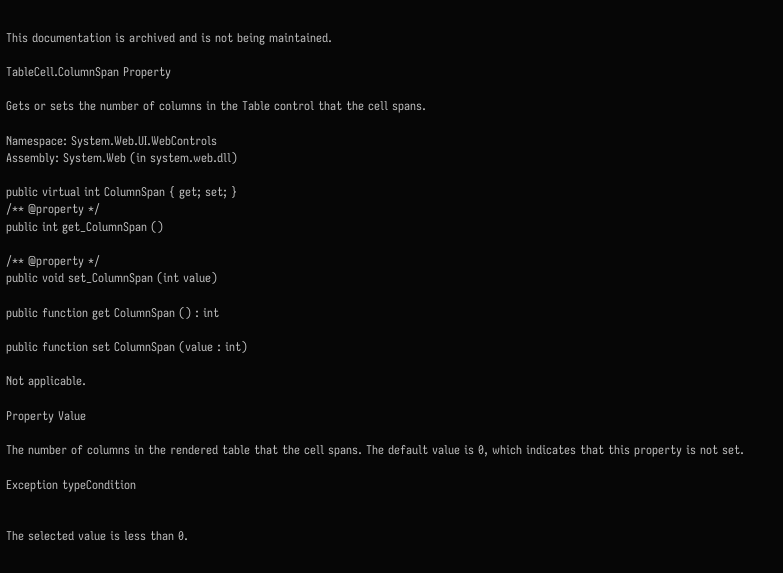This documentation is archived and is not being maintained.

TableCell.ColumnSpan Property

Gets or sets the number of columns in the Table control that the cell spans.

Namespace: System.Web.UI.WebControls
Assembly: System.Web (in system.web.dll)

public virtual int ColumnSpan { get; set; }
/** @property */
public int get_ColumnSpan ()

/** @property */
public void set_ColumnSpan (int value)

public function get ColumnSpan () : int

public function set ColumnSpan (value : int)

Not applicable.

Property Value

The number of columns in the rendered table that the cell spans. The default value is 0, which indicates that this property is not set.

Exception typeCondition


The selected value is less than 0.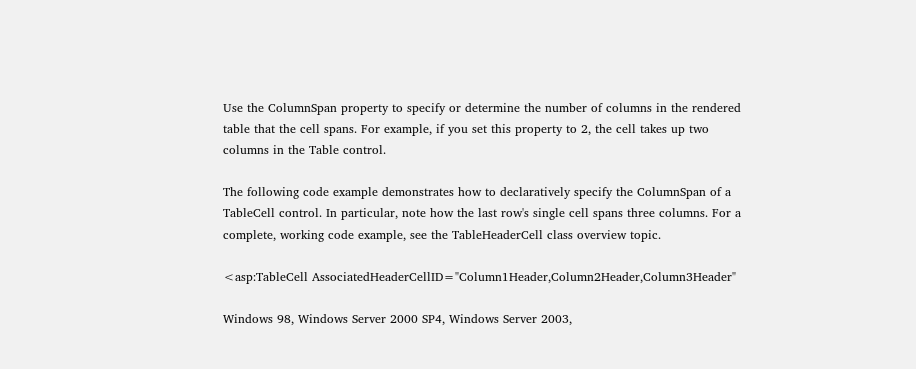Use the ColumnSpan property to specify or determine the number of columns in the rendered table that the cell spans. For example, if you set this property to 2, the cell takes up two columns in the Table control.

The following code example demonstrates how to declaratively specify the ColumnSpan of a TableCell control. In particular, note how the last row's single cell spans three columns. For a complete, working code example, see the TableHeaderCell class overview topic.

<asp:TableCell AssociatedHeaderCellID="Column1Header,Column2Header,Column3Header"

Windows 98, Windows Server 2000 SP4, Windows Server 2003,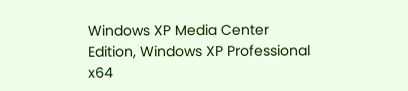Windows XP Media Center Edition, Windows XP Professional x64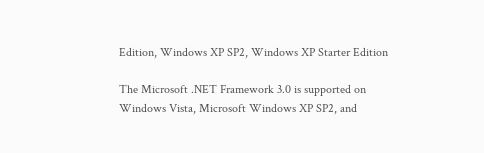Edition, Windows XP SP2, Windows XP Starter Edition

The Microsoft .NET Framework 3.0 is supported on Windows Vista, Microsoft Windows XP SP2, and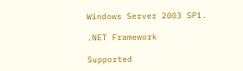Windows Server 2003 SP1.

.NET Framework

Supported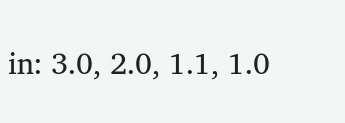in: 3.0, 2.0, 1.1, 1.0